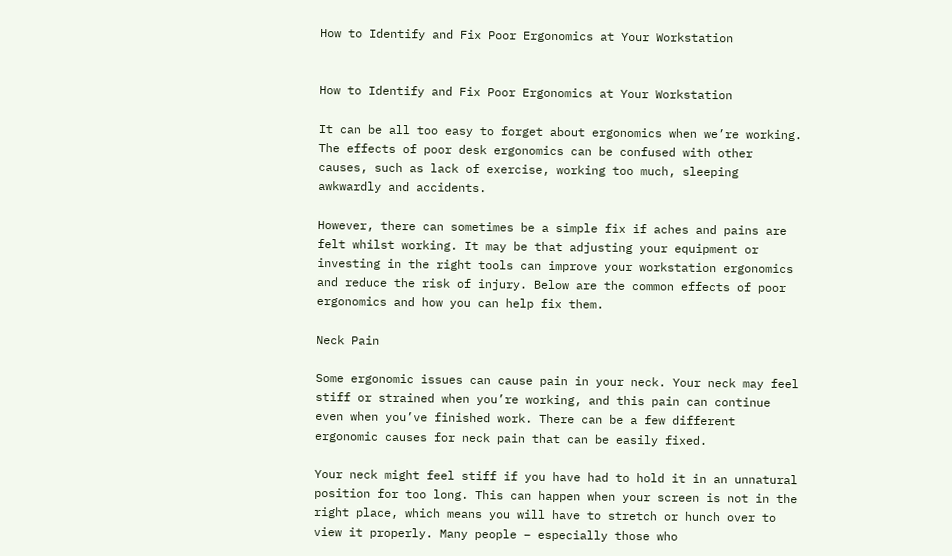How to Identify and Fix Poor Ergonomics at Your Workstation


How to Identify and Fix Poor Ergonomics at Your Workstation

It can be all too easy to forget about ergonomics when we’re working. The effects of poor desk ergonomics can be confused with other causes, such as lack of exercise, working too much, sleeping awkwardly and accidents.

However, there can sometimes be a simple fix if aches and pains are felt whilst working. It may be that adjusting your equipment or investing in the right tools can improve your workstation ergonomics and reduce the risk of injury. Below are the common effects of poor ergonomics and how you can help fix them.

Neck Pain

Some ergonomic issues can cause pain in your neck. Your neck may feel stiff or strained when you’re working, and this pain can continue even when you’ve finished work. There can be a few different ergonomic causes for neck pain that can be easily fixed.

Your neck might feel stiff if you have had to hold it in an unnatural position for too long. This can happen when your screen is not in the right place, which means you will have to stretch or hunch over to view it properly. Many people – especially those who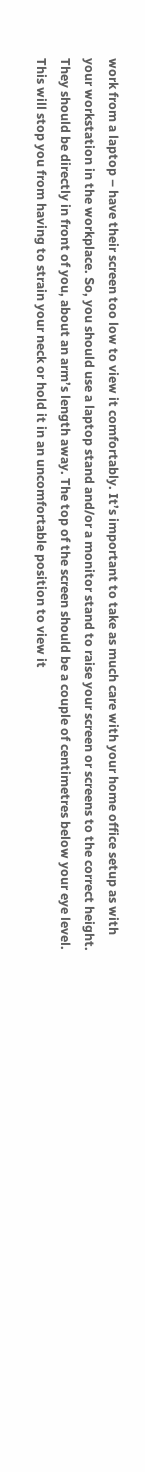work from a laptop – have their screen too low to view it comfortably. It’s important to take as much care with your home office setup as with your workstation in the workplace. So, you should use a laptop stand and/or a monitor stand to raise your screen or screens to the correct height. They should be directly in front of you, about an arm’s length away. The top of the screen should be a couple of centimetres below your eye level. This will stop you from having to strain your neck or hold it in an uncomfortable position to view it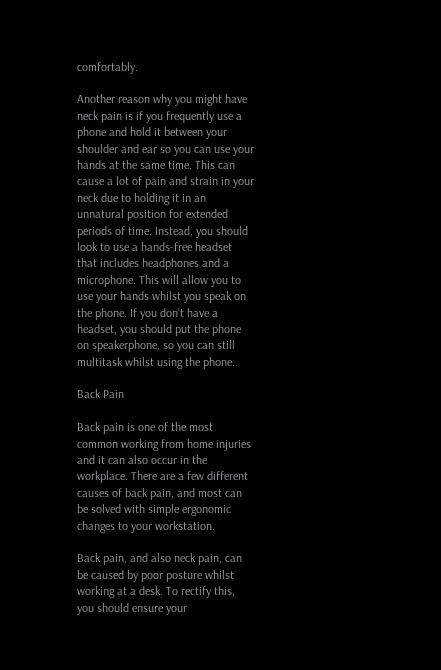comfortably.

Another reason why you might have neck pain is if you frequently use a phone and hold it between your shoulder and ear so you can use your hands at the same time. This can cause a lot of pain and strain in your neck due to holding it in an unnatural position for extended periods of time. Instead, you should look to use a hands-free headset that includes headphones and a microphone. This will allow you to use your hands whilst you speak on the phone. If you don’t have a headset, you should put the phone on speakerphone, so you can still multitask whilst using the phone.

Back Pain

Back pain is one of the most common working from home injuries and it can also occur in the workplace. There are a few different causes of back pain, and most can be solved with simple ergonomic changes to your workstation.

Back pain, and also neck pain, can be caused by poor posture whilst working at a desk. To rectify this, you should ensure your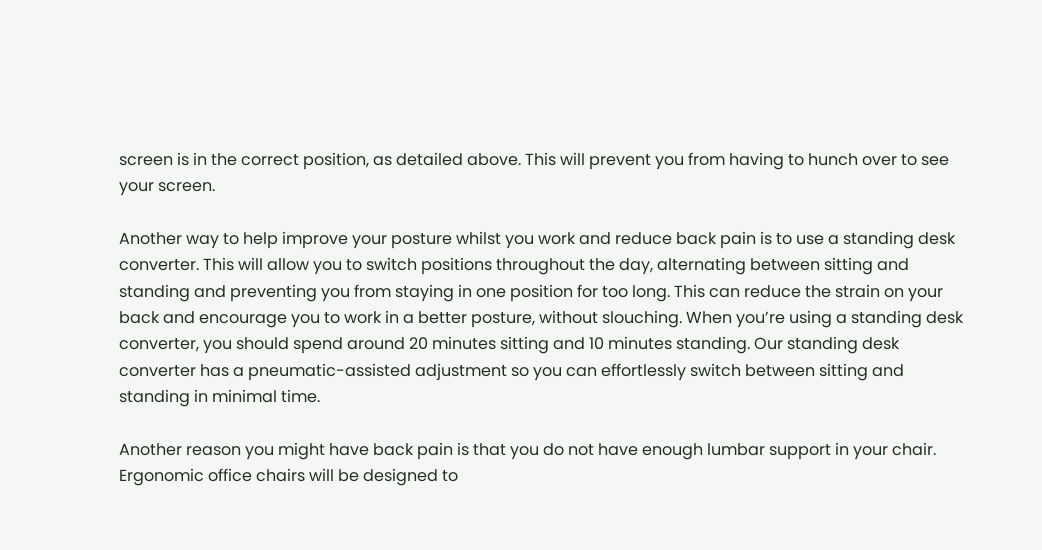screen is in the correct position, as detailed above. This will prevent you from having to hunch over to see your screen.

Another way to help improve your posture whilst you work and reduce back pain is to use a standing desk converter. This will allow you to switch positions throughout the day, alternating between sitting and standing and preventing you from staying in one position for too long. This can reduce the strain on your back and encourage you to work in a better posture, without slouching. When you’re using a standing desk converter, you should spend around 20 minutes sitting and 10 minutes standing. Our standing desk converter has a pneumatic-assisted adjustment so you can effortlessly switch between sitting and standing in minimal time.

Another reason you might have back pain is that you do not have enough lumbar support in your chair. Ergonomic office chairs will be designed to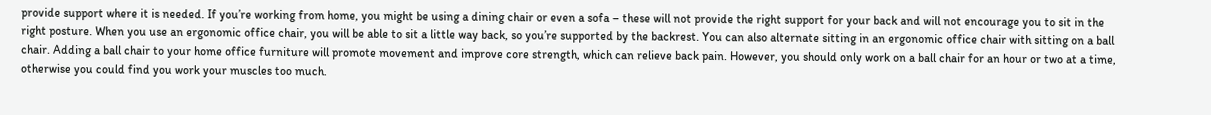provide support where it is needed. If you’re working from home, you might be using a dining chair or even a sofa – these will not provide the right support for your back and will not encourage you to sit in the right posture. When you use an ergonomic office chair, you will be able to sit a little way back, so you’re supported by the backrest. You can also alternate sitting in an ergonomic office chair with sitting on a ball chair. Adding a ball chair to your home office furniture will promote movement and improve core strength, which can relieve back pain. However, you should only work on a ball chair for an hour or two at a time, otherwise you could find you work your muscles too much.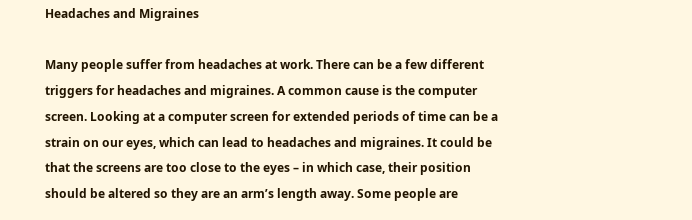Headaches and Migraines

Many people suffer from headaches at work. There can be a few different triggers for headaches and migraines. A common cause is the computer screen. Looking at a computer screen for extended periods of time can be a strain on our eyes, which can lead to headaches and migraines. It could be that the screens are too close to the eyes – in which case, their position should be altered so they are an arm’s length away. Some people are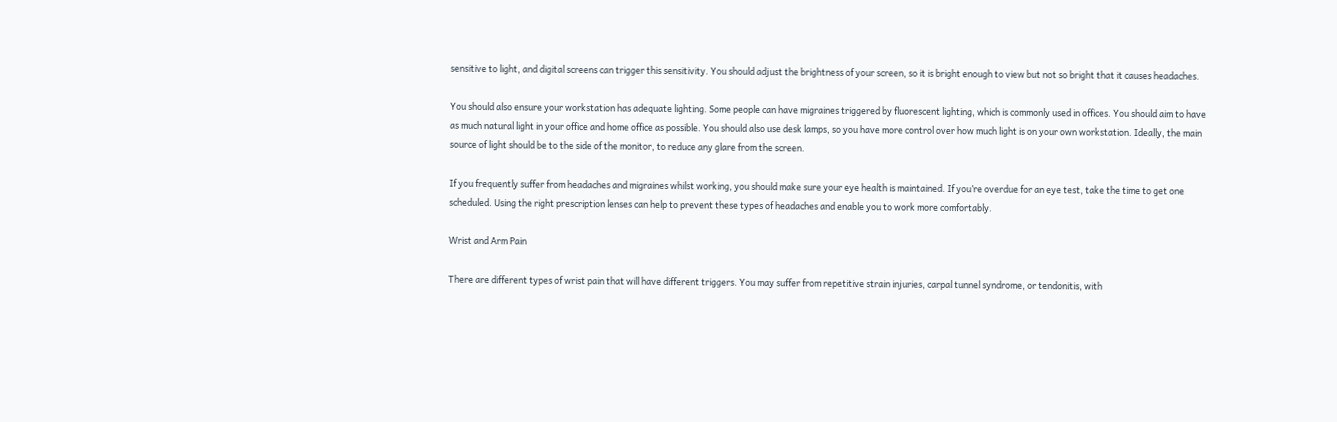sensitive to light, and digital screens can trigger this sensitivity. You should adjust the brightness of your screen, so it is bright enough to view but not so bright that it causes headaches.

You should also ensure your workstation has adequate lighting. Some people can have migraines triggered by fluorescent lighting, which is commonly used in offices. You should aim to have as much natural light in your office and home office as possible. You should also use desk lamps, so you have more control over how much light is on your own workstation. Ideally, the main source of light should be to the side of the monitor, to reduce any glare from the screen.

If you frequently suffer from headaches and migraines whilst working, you should make sure your eye health is maintained. If you’re overdue for an eye test, take the time to get one scheduled. Using the right prescription lenses can help to prevent these types of headaches and enable you to work more comfortably.

Wrist and Arm Pain

There are different types of wrist pain that will have different triggers. You may suffer from repetitive strain injuries, carpal tunnel syndrome, or tendonitis, with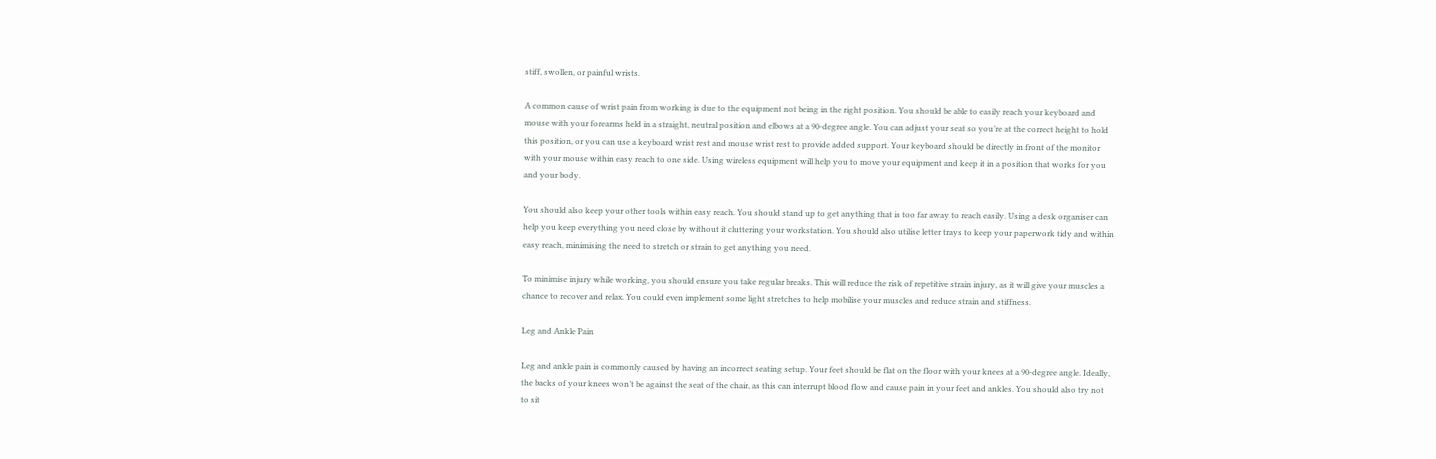stiff, swollen, or painful wrists.

A common cause of wrist pain from working is due to the equipment not being in the right position. You should be able to easily reach your keyboard and mouse with your forearms held in a straight, neutral position and elbows at a 90-degree angle. You can adjust your seat so you’re at the correct height to hold this position, or you can use a keyboard wrist rest and mouse wrist rest to provide added support. Your keyboard should be directly in front of the monitor with your mouse within easy reach to one side. Using wireless equipment will help you to move your equipment and keep it in a position that works for you and your body.

You should also keep your other tools within easy reach. You should stand up to get anything that is too far away to reach easily. Using a desk organiser can help you keep everything you need close by without it cluttering your workstation. You should also utilise letter trays to keep your paperwork tidy and within easy reach, minimising the need to stretch or strain to get anything you need.

To minimise injury while working, you should ensure you take regular breaks. This will reduce the risk of repetitive strain injury, as it will give your muscles a chance to recover and relax. You could even implement some light stretches to help mobilise your muscles and reduce strain and stiffness.

Leg and Ankle Pain

Leg and ankle pain is commonly caused by having an incorrect seating setup. Your feet should be flat on the floor with your knees at a 90-degree angle. Ideally, the backs of your knees won’t be against the seat of the chair, as this can interrupt blood flow and cause pain in your feet and ankles. You should also try not to sit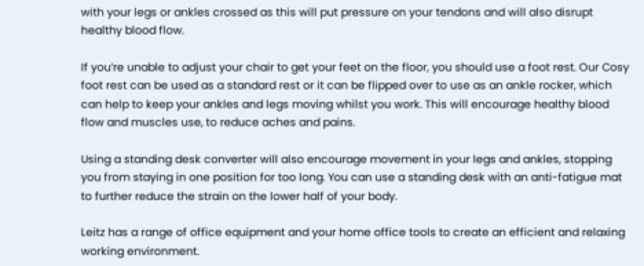with your legs or ankles crossed as this will put pressure on your tendons and will also disrupt healthy blood flow.

If you’re unable to adjust your chair to get your feet on the floor, you should use a foot rest. Our Cosy foot rest can be used as a standard rest or it can be flipped over to use as an ankle rocker, which can help to keep your ankles and legs moving whilst you work. This will encourage healthy blood flow and muscles use, to reduce aches and pains.

Using a standing desk converter will also encourage movement in your legs and ankles, stopping you from staying in one position for too long. You can use a standing desk with an anti-fatigue mat to further reduce the strain on the lower half of your body.

Leitz has a range of office equipment and your home office tools to create an efficient and relaxing working environment.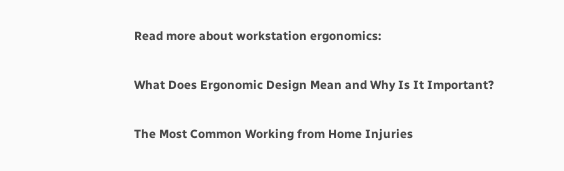Read more about workstation ergonomics:

What Does Ergonomic Design Mean and Why Is It Important?

The Most Common Working from Home Injuries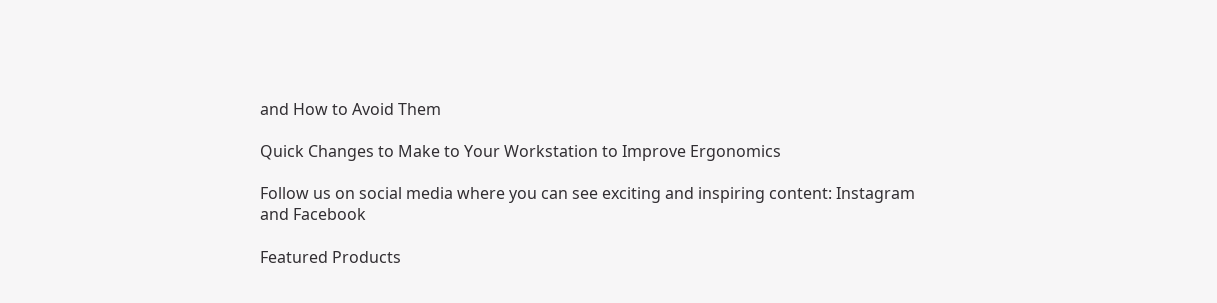and How to Avoid Them

Quick Changes to Make to Your Workstation to Improve Ergonomics

Follow us on social media where you can see exciting and inspiring content: Instagram and Facebook

Featured Products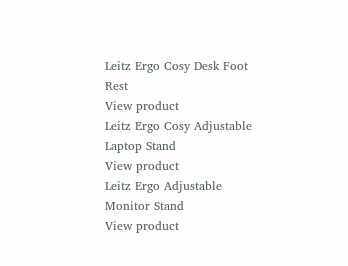Leitz Ergo Cosy Desk Foot Rest
View product
Leitz Ergo Cosy Adjustable Laptop Stand
View product
Leitz Ergo Adjustable Monitor Stand
View product